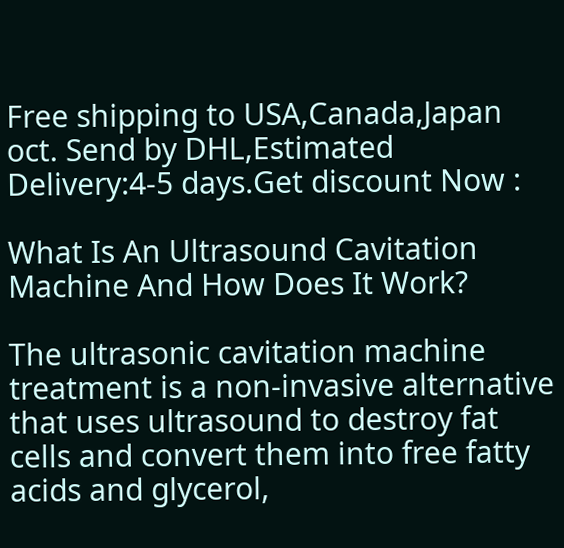Free shipping to USA,Canada,Japan oct. Send by DHL,Estimated Delivery:4-5 days.Get discount Now :

What Is An Ultrasound Cavitation Machine And How Does It Work?

The ultrasonic cavitation machine treatment is a non-invasive alternative that uses ultrasound to destroy fat cells and convert them into free fatty acids and glycerol,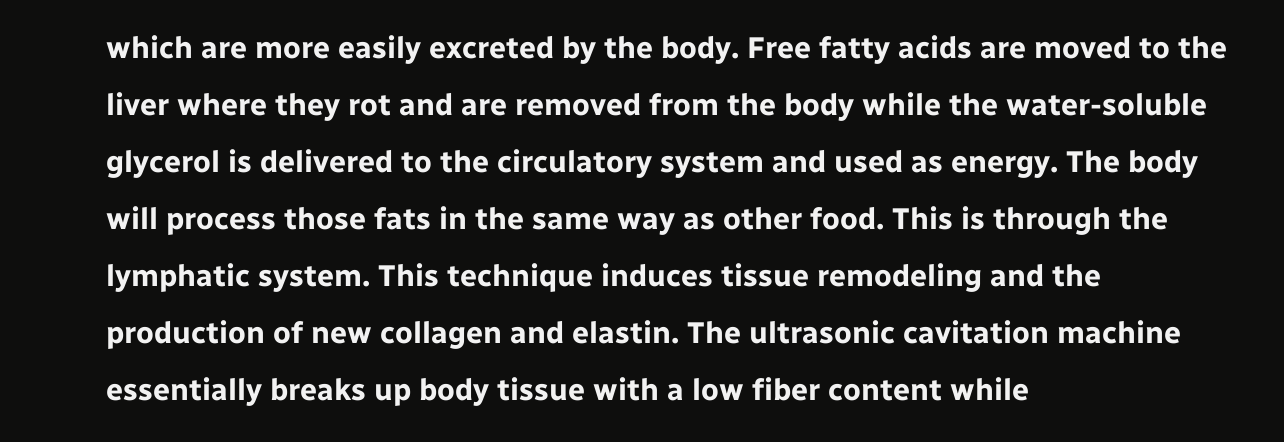which are more easily excreted by the body. Free fatty acids are moved to the liver where they rot and are removed from the body while the water-soluble glycerol is delivered to the circulatory system and used as energy. The body will process those fats in the same way as other food. This is through the lymphatic system. This technique induces tissue remodeling and the production of new collagen and elastin. The ultrasonic cavitation machine essentially breaks up body tissue with a low fiber content while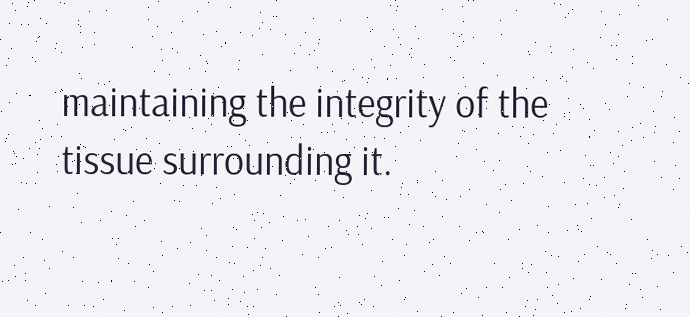maintaining the integrity of the tissue surrounding it.